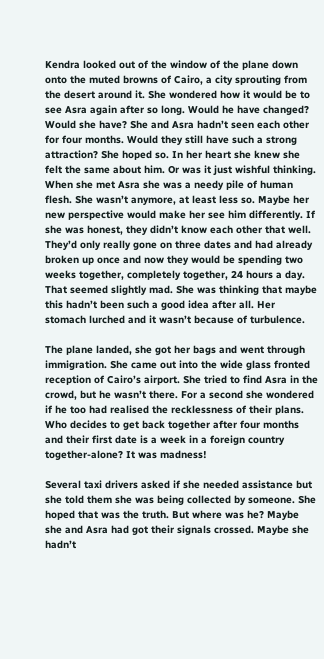Kendra looked out of the window of the plane down onto the muted browns of Cairo, a city sprouting from the desert around it. She wondered how it would be to see Asra again after so long. Would he have changed? Would she have? She and Asra hadn’t seen each other for four months. Would they still have such a strong attraction? She hoped so. In her heart she knew she felt the same about him. Or was it just wishful thinking. When she met Asra she was a needy pile of human flesh. She wasn’t anymore, at least less so. Maybe her new perspective would make her see him differently. If she was honest, they didn’t know each other that well. They’d only really gone on three dates and had already broken up once and now they would be spending two weeks together, completely together, 24 hours a day. That seemed slightly mad. She was thinking that maybe this hadn’t been such a good idea after all. Her stomach lurched and it wasn’t because of turbulence.

The plane landed, she got her bags and went through immigration. She came out into the wide glass fronted reception of Cairo’s airport. She tried to find Asra in the crowd, but he wasn’t there. For a second she wondered if he too had realised the recklessness of their plans. Who decides to get back together after four months and their first date is a week in a foreign country together-alone? It was madness!

Several taxi drivers asked if she needed assistance but she told them she was being collected by someone. She hoped that was the truth. But where was he? Maybe she and Asra had got their signals crossed. Maybe she hadn’t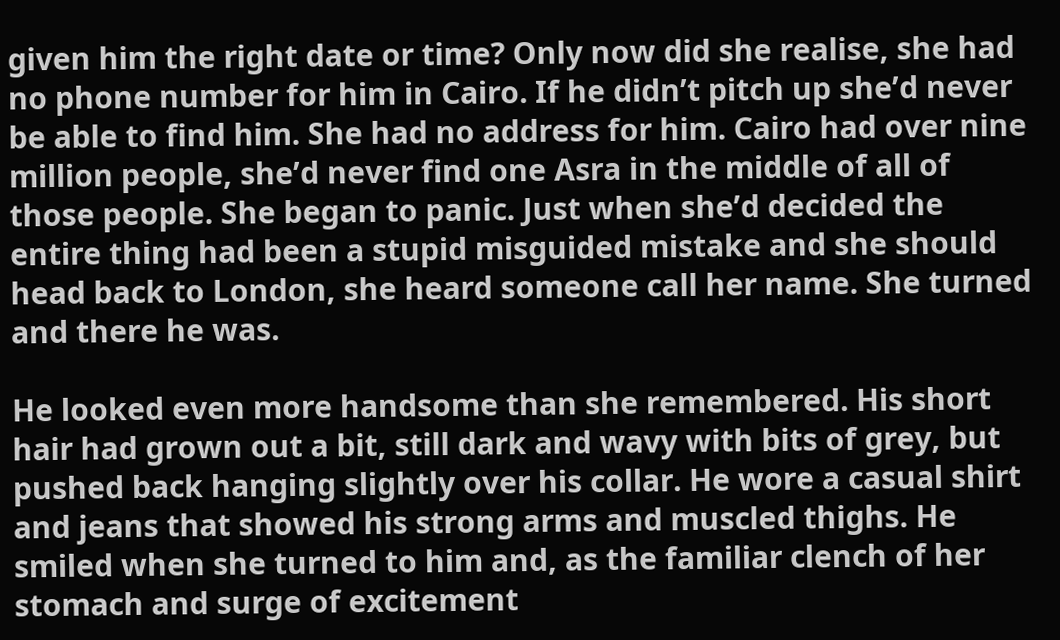given him the right date or time? Only now did she realise, she had no phone number for him in Cairo. If he didn’t pitch up she’d never be able to find him. She had no address for him. Cairo had over nine million people, she’d never find one Asra in the middle of all of those people. She began to panic. Just when she’d decided the entire thing had been a stupid misguided mistake and she should head back to London, she heard someone call her name. She turned and there he was.

He looked even more handsome than she remembered. His short hair had grown out a bit, still dark and wavy with bits of grey, but pushed back hanging slightly over his collar. He wore a casual shirt and jeans that showed his strong arms and muscled thighs. He smiled when she turned to him and, as the familiar clench of her stomach and surge of excitement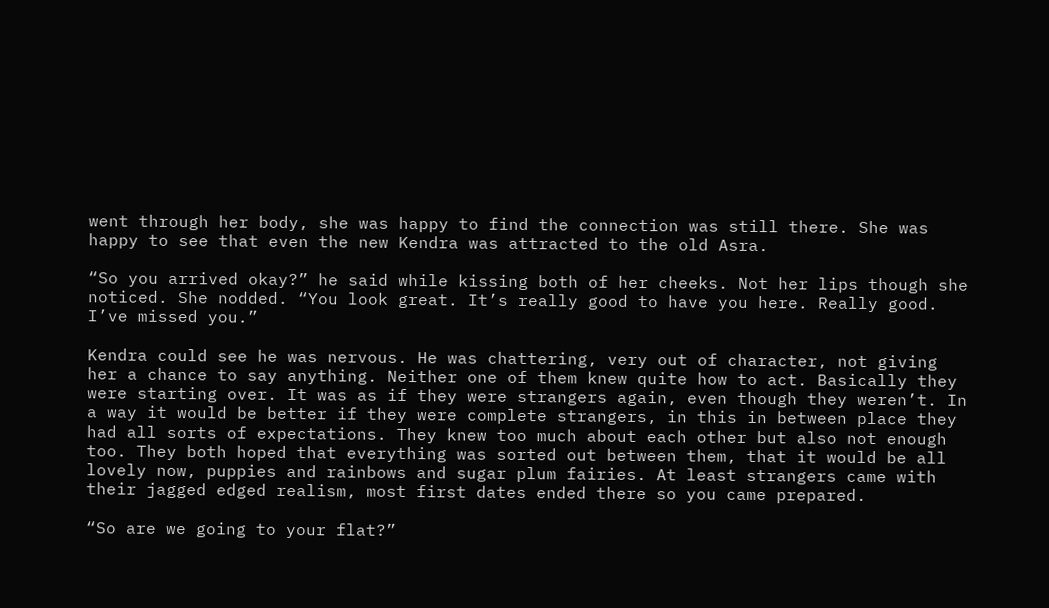went through her body, she was happy to find the connection was still there. She was happy to see that even the new Kendra was attracted to the old Asra.

“So you arrived okay?” he said while kissing both of her cheeks. Not her lips though she noticed. She nodded. “You look great. It’s really good to have you here. Really good. I’ve missed you.”

Kendra could see he was nervous. He was chattering, very out of character, not giving her a chance to say anything. Neither one of them knew quite how to act. Basically they were starting over. It was as if they were strangers again, even though they weren’t. In a way it would be better if they were complete strangers, in this in between place they had all sorts of expectations. They knew too much about each other but also not enough too. They both hoped that everything was sorted out between them, that it would be all lovely now, puppies and rainbows and sugar plum fairies. At least strangers came with their jagged edged realism, most first dates ended there so you came prepared.

“So are we going to your flat?”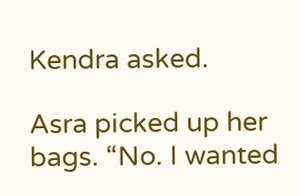Kendra asked.

Asra picked up her bags. “No. I wanted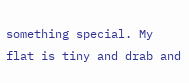something special. My flat is tiny and drab and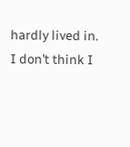hardly lived in. I don’t think I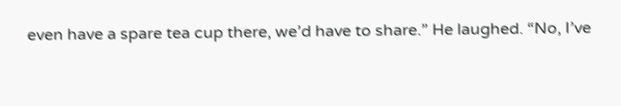even have a spare tea cup there, we’d have to share.” He laughed. “No, I’ve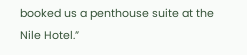booked us a penthouse suite at the Nile Hotel.”